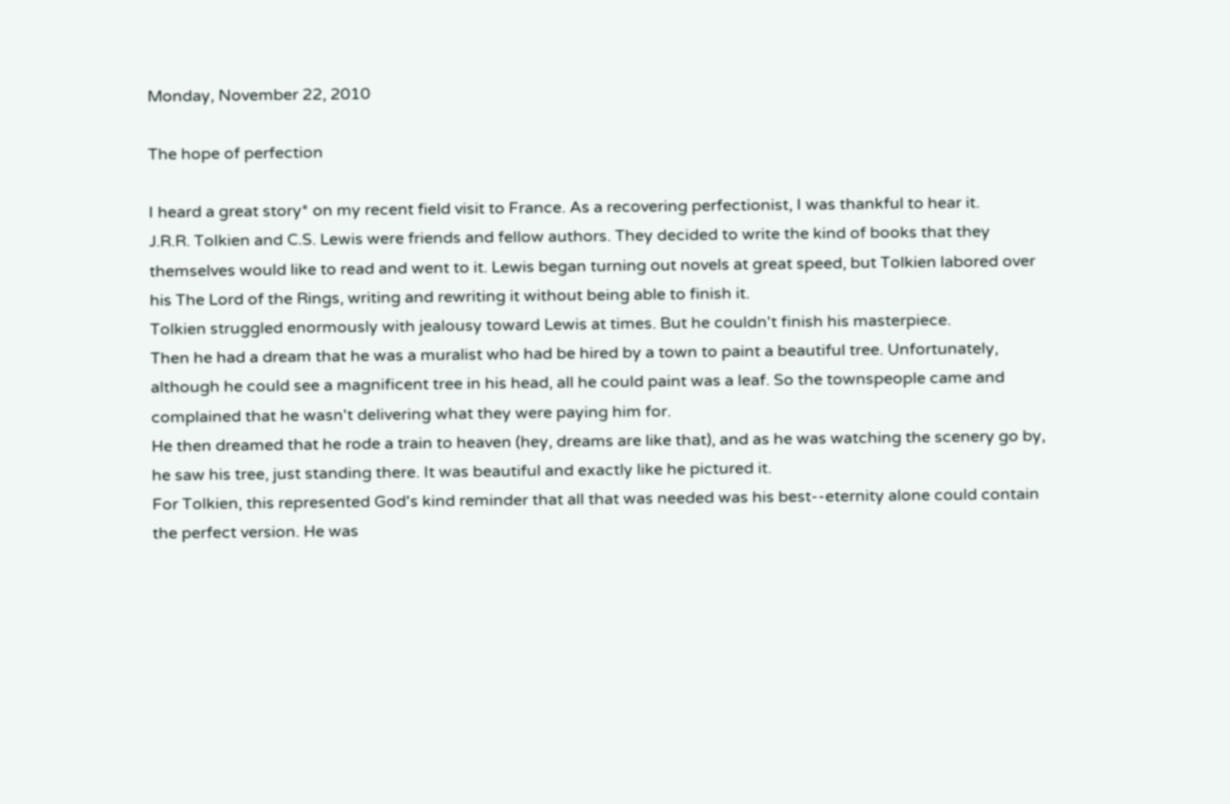Monday, November 22, 2010

The hope of perfection

I heard a great story* on my recent field visit to France. As a recovering perfectionist, I was thankful to hear it.
J.R.R. Tolkien and C.S. Lewis were friends and fellow authors. They decided to write the kind of books that they themselves would like to read and went to it. Lewis began turning out novels at great speed, but Tolkien labored over his The Lord of the Rings, writing and rewriting it without being able to finish it.
Tolkien struggled enormously with jealousy toward Lewis at times. But he couldn't finish his masterpiece.
Then he had a dream that he was a muralist who had be hired by a town to paint a beautiful tree. Unfortunately, although he could see a magnificent tree in his head, all he could paint was a leaf. So the townspeople came and complained that he wasn't delivering what they were paying him for.
He then dreamed that he rode a train to heaven (hey, dreams are like that), and as he was watching the scenery go by, he saw his tree, just standing there. It was beautiful and exactly like he pictured it.
For Tolkien, this represented God's kind reminder that all that was needed was his best--eternity alone could contain the perfect version. He was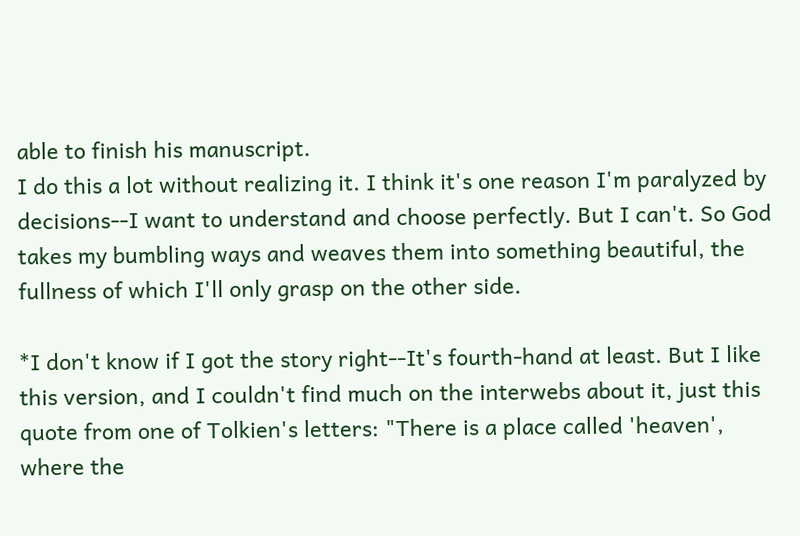able to finish his manuscript.
I do this a lot without realizing it. I think it's one reason I'm paralyzed by decisions--I want to understand and choose perfectly. But I can't. So God takes my bumbling ways and weaves them into something beautiful, the fullness of which I'll only grasp on the other side.

*I don't know if I got the story right--It's fourth-hand at least. But I like this version, and I couldn't find much on the interwebs about it, just this quote from one of Tolkien's letters: "There is a place called 'heaven', where the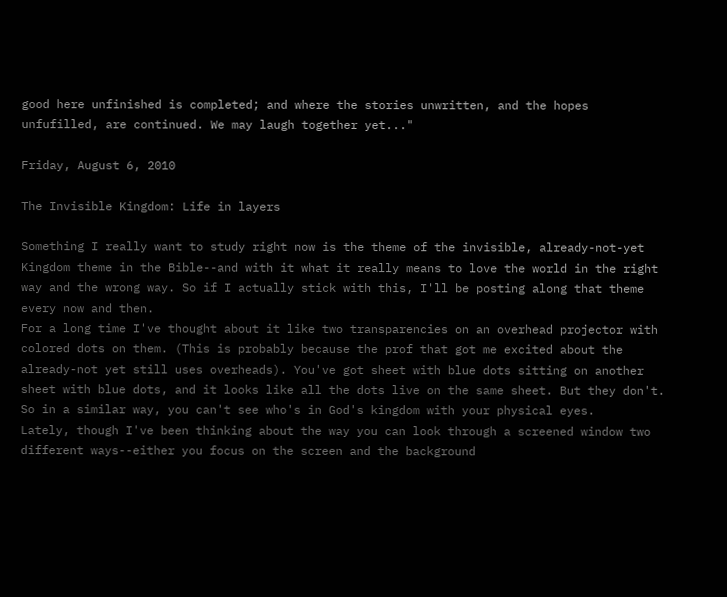good here unfinished is completed; and where the stories unwritten, and the hopes unfufilled, are continued. We may laugh together yet..."

Friday, August 6, 2010

The Invisible Kingdom: Life in layers

Something I really want to study right now is the theme of the invisible, already-not-yet Kingdom theme in the Bible--and with it what it really means to love the world in the right way and the wrong way. So if I actually stick with this, I'll be posting along that theme every now and then.
For a long time I've thought about it like two transparencies on an overhead projector with colored dots on them. (This is probably because the prof that got me excited about the already-not yet still uses overheads). You've got sheet with blue dots sitting on another sheet with blue dots, and it looks like all the dots live on the same sheet. But they don't. So in a similar way, you can't see who's in God's kingdom with your physical eyes.
Lately, though I've been thinking about the way you can look through a screened window two different ways--either you focus on the screen and the background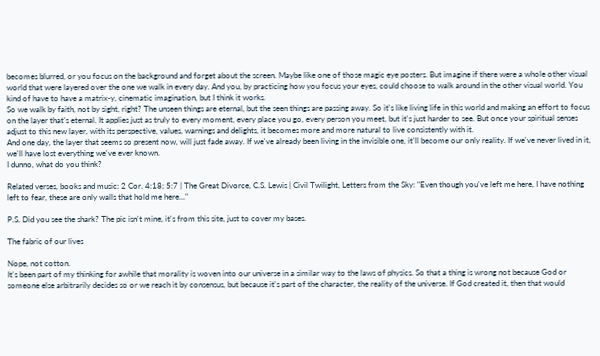becomes blurred, or you focus on the background and forget about the screen. Maybe like one of those magic eye posters. But imagine if there were a whole other visual world that were layered over the one we walk in every day. And you, by practicing how you focus your eyes, could choose to walk around in the other visual world. You kind of have to have a matrix-y, cinematic imagination, but I think it works.
So we walk by faith, not by sight, right? The unseen things are eternal, but the seen things are passing away. So it's like living life in this world and making an effort to focus on the layer that's eternal. It applies just as truly to every moment, every place you go, every person you meet, but it's just harder to see. But once your spiritual senses adjust to this new layer, with its perspective, values, warnings and delights, it becomes more and more natural to live consistently with it.
And one day, the layer that seems so present now, will just fade away. If we've already been living in the invisible one, it'll become our only reality. If we've never lived in it, we'll have lost everything we've ever known.
I dunno, what do you think?

Related verses, books and music: 2 Cor. 4:18; 5:7 | The Great Divorce, C.S. Lewis | Civil Twilight, Letters from the Sky: "Even though you've left me here, I have nothing left to fear, these are only walls that hold me here..."

P.S. Did you see the shark? The pic isn't mine, it's from this site, just to cover my bases.

The fabric of our lives

Nope, not cotton.
It's been part of my thinking for awhile that morality is woven into our universe in a similar way to the laws of physics. So that a thing is wrong not because God or someone else arbitrarily decides so or we reach it by consensus, but because it's part of the character, the reality of the universe. If God created it, then that would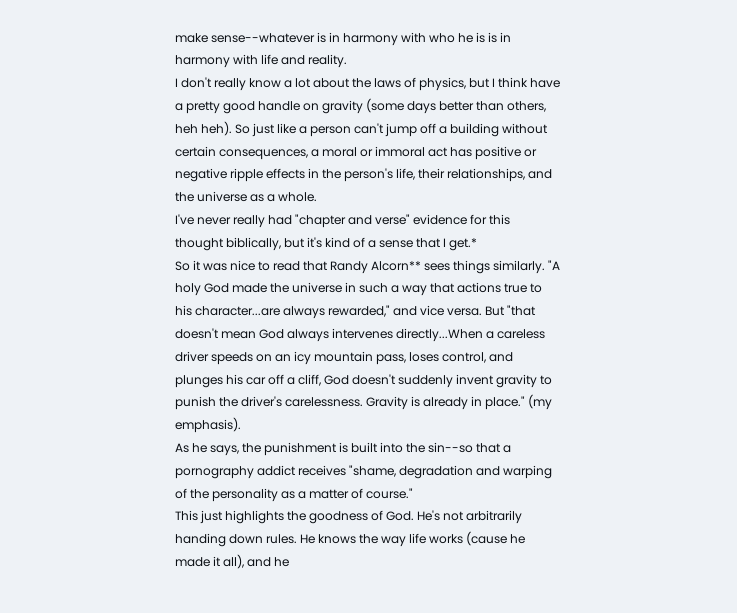make sense--whatever is in harmony with who he is is in harmony with life and reality.
I don't really know a lot about the laws of physics, but I think have a pretty good handle on gravity (some days better than others, heh heh). So just like a person can't jump off a building without certain consequences, a moral or immoral act has positive or negative ripple effects in the person's life, their relationships, and the universe as a whole.
I've never really had "chapter and verse" evidence for this thought biblically, but it's kind of a sense that I get.*
So it was nice to read that Randy Alcorn** sees things similarly. "A holy God made the universe in such a way that actions true to his character...are always rewarded," and vice versa. But "that doesn't mean God always intervenes directly...When a careless driver speeds on an icy mountain pass, loses control, and plunges his car off a cliff, God doesn't suddenly invent gravity to punish the driver's carelessness. Gravity is already in place." (my emphasis).
As he says, the punishment is built into the sin--so that a pornography addict receives "shame, degradation and warping of the personality as a matter of course."
This just highlights the goodness of God. He's not arbitrarily handing down rules. He knows the way life works (cause he made it all), and he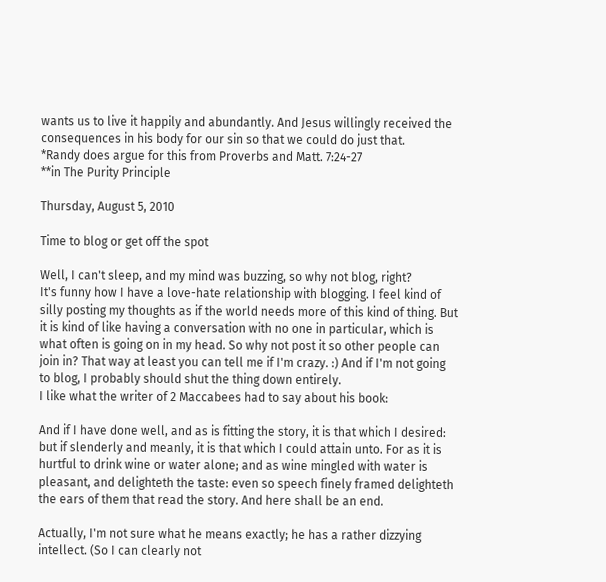wants us to live it happily and abundantly. And Jesus willingly received the consequences in his body for our sin so that we could do just that.
*Randy does argue for this from Proverbs and Matt. 7:24-27
**in The Purity Principle

Thursday, August 5, 2010

Time to blog or get off the spot

Well, I can't sleep, and my mind was buzzing, so why not blog, right?
It's funny how I have a love-hate relationship with blogging. I feel kind of silly posting my thoughts as if the world needs more of this kind of thing. But it is kind of like having a conversation with no one in particular, which is what often is going on in my head. So why not post it so other people can join in? That way at least you can tell me if I'm crazy. :) And if I'm not going to blog, I probably should shut the thing down entirely.
I like what the writer of 2 Maccabees had to say about his book:

And if I have done well, and as is fitting the story, it is that which I desired: but if slenderly and meanly, it is that which I could attain unto. For as it is hurtful to drink wine or water alone; and as wine mingled with water is pleasant, and delighteth the taste: even so speech finely framed delighteth the ears of them that read the story. And here shall be an end.

Actually, I'm not sure what he means exactly; he has a rather dizzying intellect. (So I can clearly not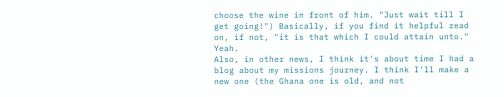choose the wine in front of him. "Just wait till I get going!") Basically, if you find it helpful read on, if not, "it is that which I could attain unto." Yeah.
Also, in other news, I think it's about time I had a blog about my missions journey. I think I'll make a new one (the Ghana one is old, and not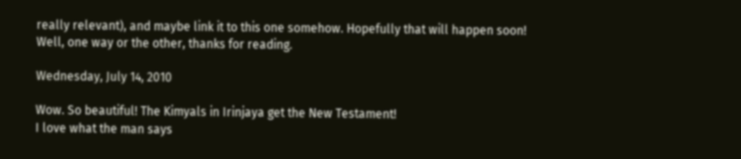really relevant), and maybe link it to this one somehow. Hopefully that will happen soon!
Well, one way or the other, thanks for reading.

Wednesday, July 14, 2010

Wow. So beautiful! The Kimyals in Irinjaya get the New Testament!
I love what the man says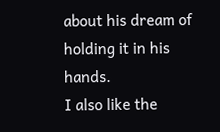about his dream of holding it in his hands.
I also like the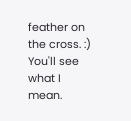feather on the cross. :) You'll see what I mean.